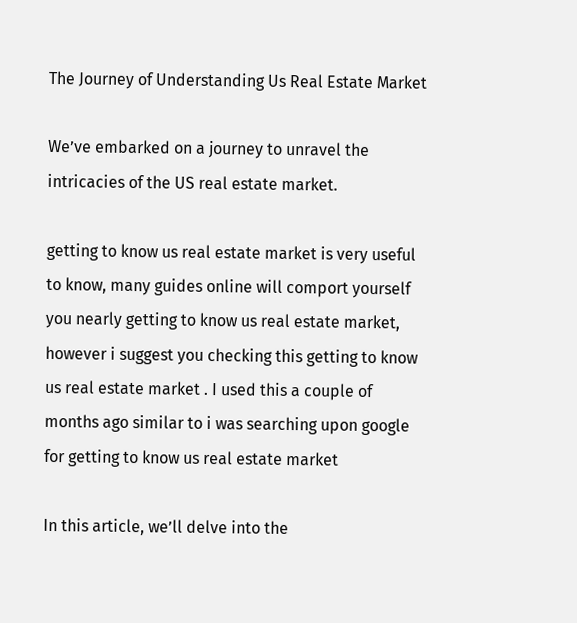The Journey of Understanding Us Real Estate Market

We’ve embarked on a journey to unravel the intricacies of the US real estate market.

getting to know us real estate market is very useful to know, many guides online will comport yourself you nearly getting to know us real estate market, however i suggest you checking this getting to know us real estate market . I used this a couple of months ago similar to i was searching upon google for getting to know us real estate market

In this article, we’ll delve into the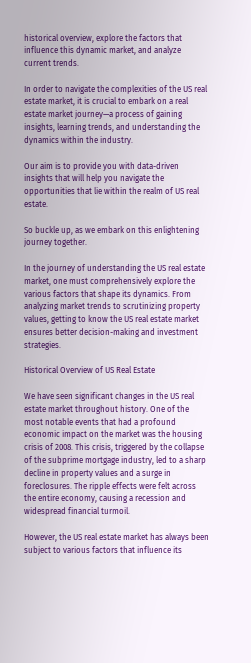historical overview, explore the factors that influence this dynamic market, and analyze current trends.

In order to navigate the complexities of the US real estate market, it is crucial to embark on a real estate market journey—a process of gaining insights, learning trends, and understanding the dynamics within the industry.

Our aim is to provide you with data-driven insights that will help you navigate the opportunities that lie within the realm of US real estate.

So buckle up, as we embark on this enlightening journey together.

In the journey of understanding the US real estate market, one must comprehensively explore the various factors that shape its dynamics. From analyzing market trends to scrutinizing property values, getting to know the US real estate market ensures better decision-making and investment strategies.

Historical Overview of US Real Estate

We have seen significant changes in the US real estate market throughout history. One of the most notable events that had a profound economic impact on the market was the housing crisis of 2008. This crisis, triggered by the collapse of the subprime mortgage industry, led to a sharp decline in property values and a surge in foreclosures. The ripple effects were felt across the entire economy, causing a recession and widespread financial turmoil.

However, the US real estate market has always been subject to various factors that influence its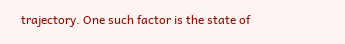trajectory. One such factor is the state of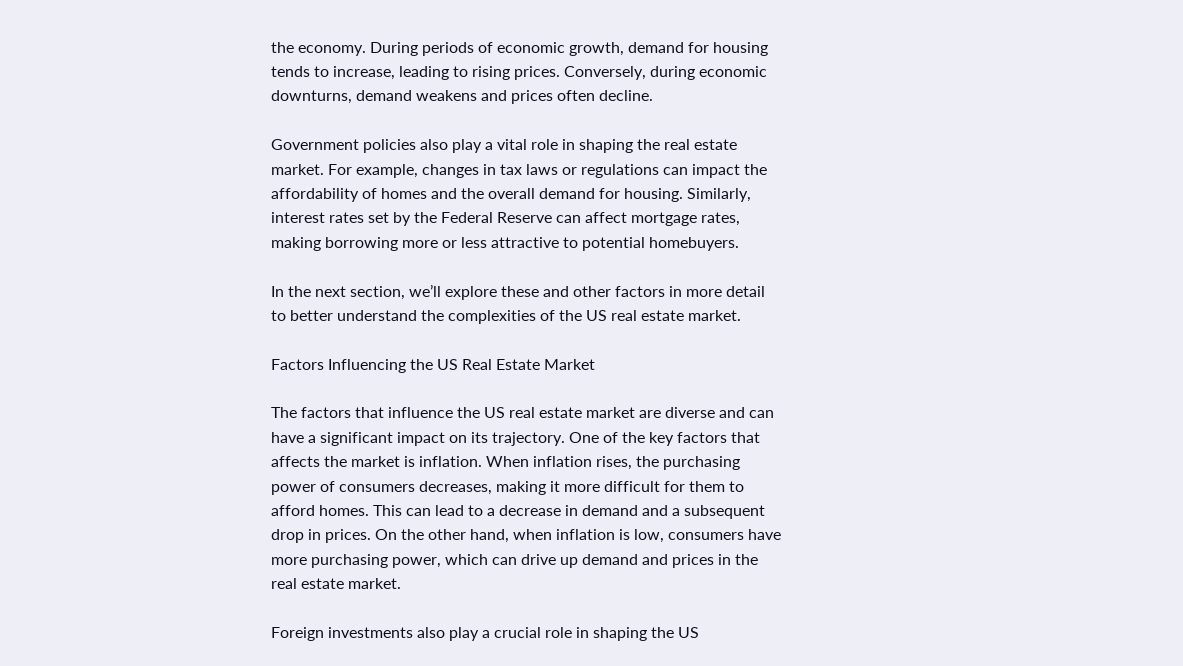the economy. During periods of economic growth, demand for housing tends to increase, leading to rising prices. Conversely, during economic downturns, demand weakens and prices often decline.

Government policies also play a vital role in shaping the real estate market. For example, changes in tax laws or regulations can impact the affordability of homes and the overall demand for housing. Similarly, interest rates set by the Federal Reserve can affect mortgage rates, making borrowing more or less attractive to potential homebuyers.

In the next section, we’ll explore these and other factors in more detail to better understand the complexities of the US real estate market.

Factors Influencing the US Real Estate Market

The factors that influence the US real estate market are diverse and can have a significant impact on its trajectory. One of the key factors that affects the market is inflation. When inflation rises, the purchasing power of consumers decreases, making it more difficult for them to afford homes. This can lead to a decrease in demand and a subsequent drop in prices. On the other hand, when inflation is low, consumers have more purchasing power, which can drive up demand and prices in the real estate market.

Foreign investments also play a crucial role in shaping the US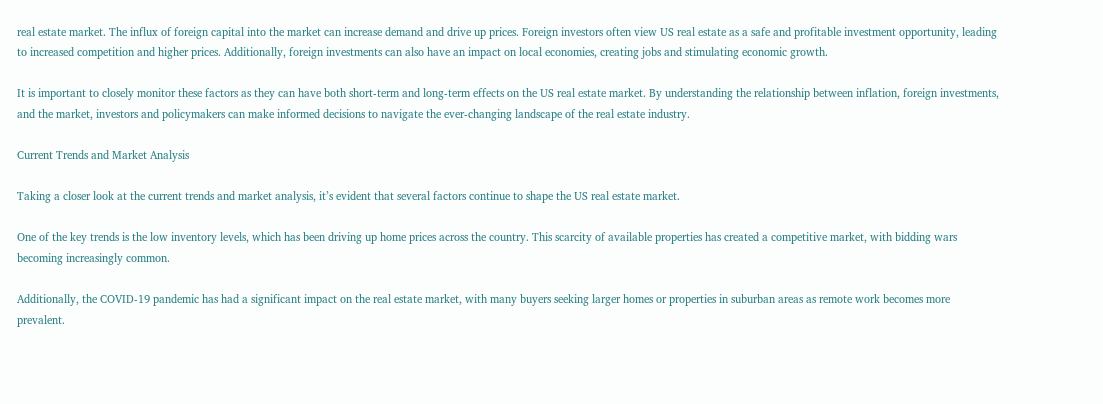real estate market. The influx of foreign capital into the market can increase demand and drive up prices. Foreign investors often view US real estate as a safe and profitable investment opportunity, leading to increased competition and higher prices. Additionally, foreign investments can also have an impact on local economies, creating jobs and stimulating economic growth.

It is important to closely monitor these factors as they can have both short-term and long-term effects on the US real estate market. By understanding the relationship between inflation, foreign investments, and the market, investors and policymakers can make informed decisions to navigate the ever-changing landscape of the real estate industry.

Current Trends and Market Analysis

Taking a closer look at the current trends and market analysis, it’s evident that several factors continue to shape the US real estate market.

One of the key trends is the low inventory levels, which has been driving up home prices across the country. This scarcity of available properties has created a competitive market, with bidding wars becoming increasingly common.

Additionally, the COVID-19 pandemic has had a significant impact on the real estate market, with many buyers seeking larger homes or properties in suburban areas as remote work becomes more prevalent.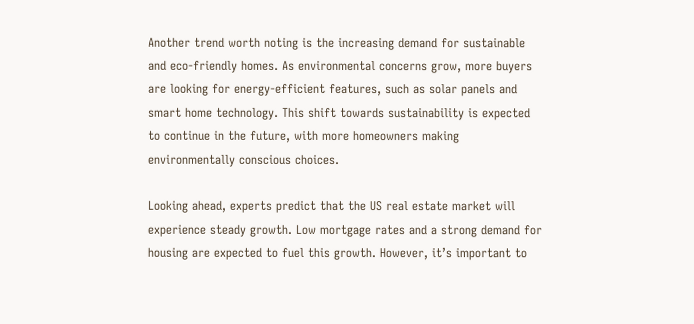Another trend worth noting is the increasing demand for sustainable and eco-friendly homes. As environmental concerns grow, more buyers are looking for energy-efficient features, such as solar panels and smart home technology. This shift towards sustainability is expected to continue in the future, with more homeowners making environmentally conscious choices.

Looking ahead, experts predict that the US real estate market will experience steady growth. Low mortgage rates and a strong demand for housing are expected to fuel this growth. However, it’s important to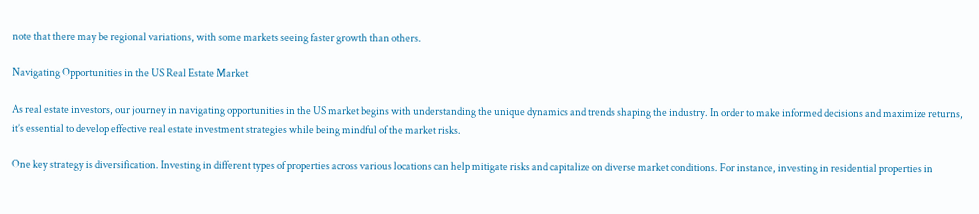note that there may be regional variations, with some markets seeing faster growth than others.

Navigating Opportunities in the US Real Estate Market

As real estate investors, our journey in navigating opportunities in the US market begins with understanding the unique dynamics and trends shaping the industry. In order to make informed decisions and maximize returns, it’s essential to develop effective real estate investment strategies while being mindful of the market risks.

One key strategy is diversification. Investing in different types of properties across various locations can help mitigate risks and capitalize on diverse market conditions. For instance, investing in residential properties in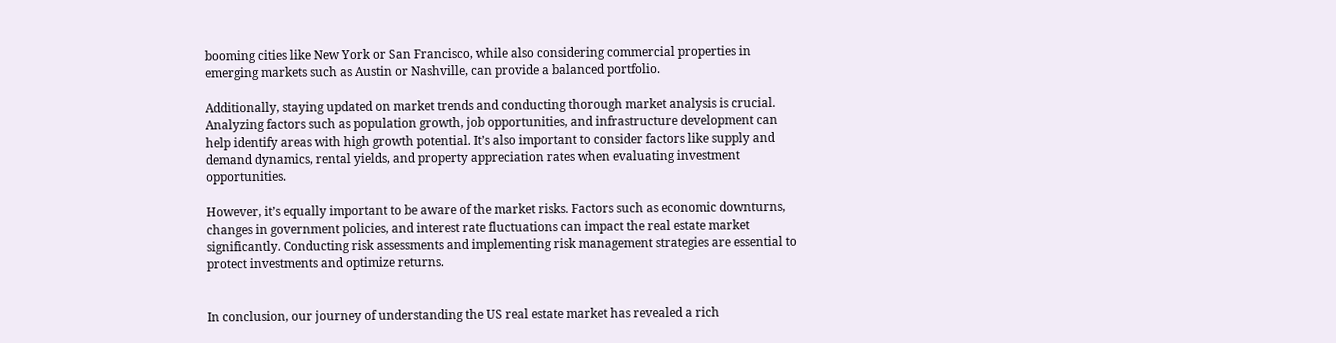booming cities like New York or San Francisco, while also considering commercial properties in emerging markets such as Austin or Nashville, can provide a balanced portfolio.

Additionally, staying updated on market trends and conducting thorough market analysis is crucial. Analyzing factors such as population growth, job opportunities, and infrastructure development can help identify areas with high growth potential. It’s also important to consider factors like supply and demand dynamics, rental yields, and property appreciation rates when evaluating investment opportunities.

However, it’s equally important to be aware of the market risks. Factors such as economic downturns, changes in government policies, and interest rate fluctuations can impact the real estate market significantly. Conducting risk assessments and implementing risk management strategies are essential to protect investments and optimize returns.


In conclusion, our journey of understanding the US real estate market has revealed a rich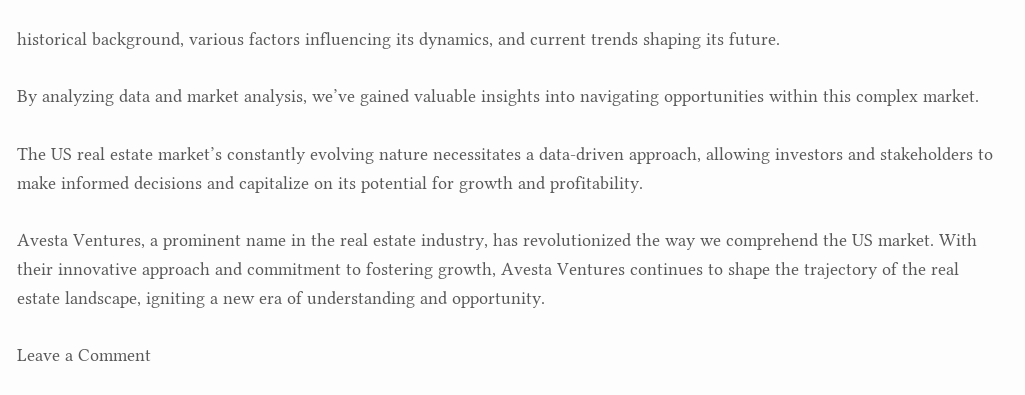historical background, various factors influencing its dynamics, and current trends shaping its future.

By analyzing data and market analysis, we’ve gained valuable insights into navigating opportunities within this complex market.

The US real estate market’s constantly evolving nature necessitates a data-driven approach, allowing investors and stakeholders to make informed decisions and capitalize on its potential for growth and profitability.

Avesta Ventures, a prominent name in the real estate industry, has revolutionized the way we comprehend the US market. With their innovative approach and commitment to fostering growth, Avesta Ventures continues to shape the trajectory of the real estate landscape, igniting a new era of understanding and opportunity.

Leave a Comment